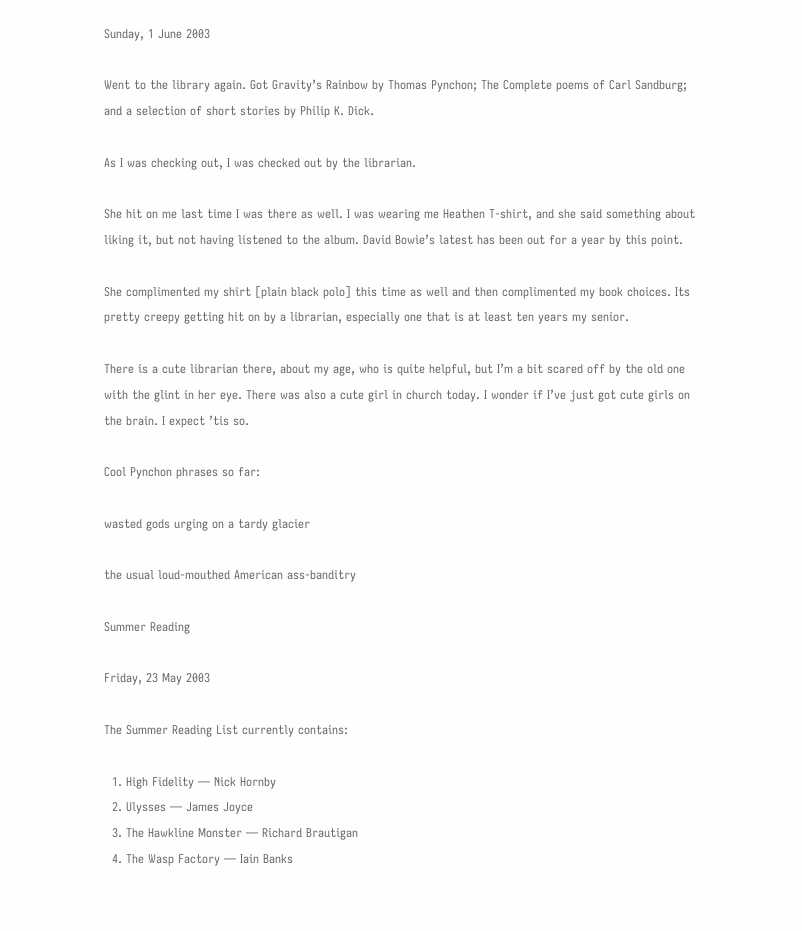Sunday, 1 June 2003

Went to the library again. Got Gravity’s Rainbow by Thomas Pynchon; The Complete poems of Carl Sandburg; and a selection of short stories by Philip K. Dick.

As I was checking out, I was checked out by the librarian.

She hit on me last time I was there as well. I was wearing me Heathen T-shirt, and she said something about liking it, but not having listened to the album. David Bowie’s latest has been out for a year by this point.

She complimented my shirt [plain black polo] this time as well and then complimented my book choices. Its pretty creepy getting hit on by a librarian, especially one that is at least ten years my senior.

There is a cute librarian there, about my age, who is quite helpful, but I’m a bit scared off by the old one with the glint in her eye. There was also a cute girl in church today. I wonder if I’ve just got cute girls on the brain. I expect ’tis so.

Cool Pynchon phrases so far:

wasted gods urging on a tardy glacier

the usual loud-mouthed American ass-banditry

Summer Reading

Friday, 23 May 2003

The Summer Reading List currently contains:

  1. High Fidelity — Nick Hornby
  2. Ulysses — James Joyce
  3. The Hawkline Monster — Richard Brautigan
  4. The Wasp Factory — Iain Banks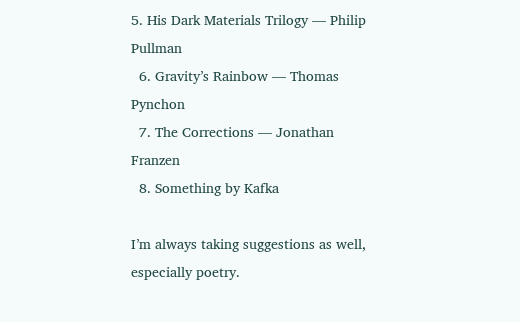5. His Dark Materials Trilogy — Philip Pullman
  6. Gravity’s Rainbow — Thomas Pynchon
  7. The Corrections — Jonathan Franzen
  8. Something by Kafka

I’m always taking suggestions as well, especially poetry.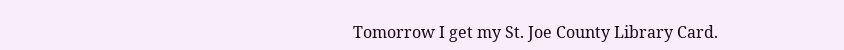Tomorrow I get my St. Joe County Library Card.